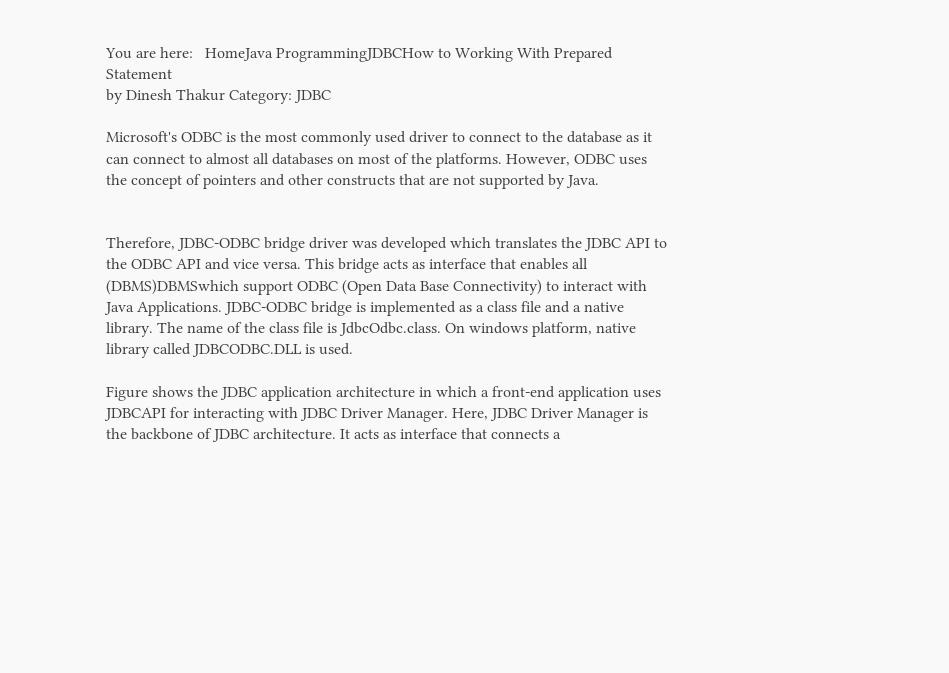You are here:   HomeJava ProgrammingJDBCHow to Working With Prepared Statement
by Dinesh Thakur Category: JDBC

Microsoft's ODBC is the most commonly used driver to connect to the database as it can connect to almost all databases on most of the platforms. However, ODBC uses the concept of pointers and other constructs that are not supported by Java.


Therefore, JDBC-ODBC bridge driver was developed which translates the JDBC API to the ODBC API and vice versa. This bridge acts as interface that enables all (DBMS)DBMSwhich support ODBC (Open Data Base Connectivity) to interact with Java Applications. JDBC-ODBC bridge is implemented as a class file and a native library. The name of the class file is JdbcOdbc.class. On windows platform, native library called JDBCODBC.DLL is used.

Figure shows the JDBC application architecture in which a front-end application uses JDBCAPI for interacting with JDBC Driver Manager. Here, JDBC Driver Manager is the backbone of JDBC architecture. It acts as interface that connects a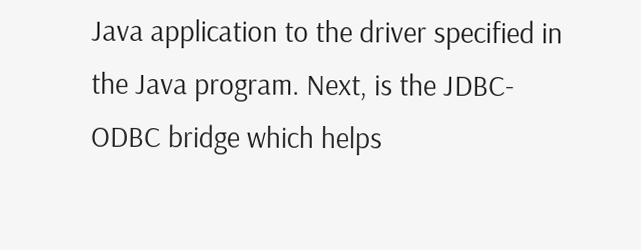Java application to the driver specified in the Java program. Next, is the JDBC-ODBC bridge which helps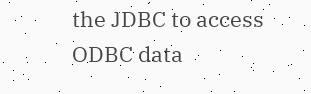the JDBC to access ODBC data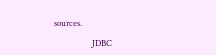sources.

                   JDBC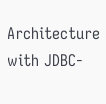Architecture with JDBC-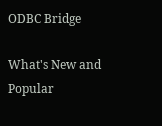ODBC Bridge

What's New and Popular